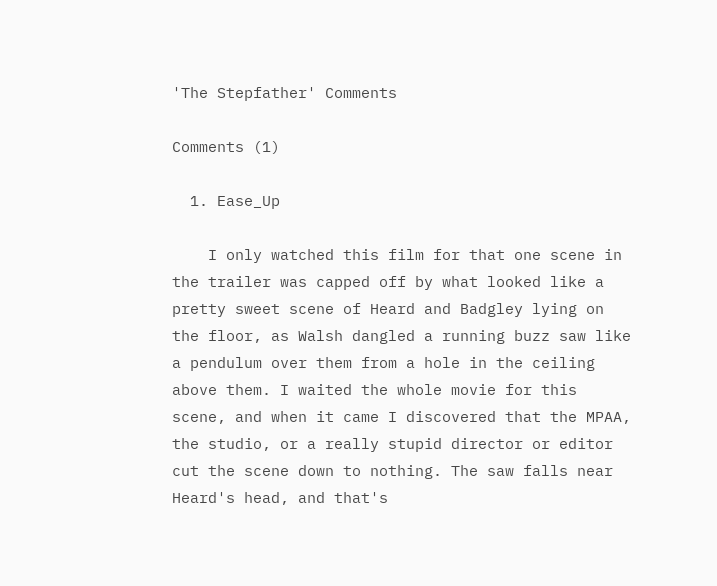'The Stepfather' Comments

Comments (1)

  1. Ease_Up

    I only watched this film for that one scene in the trailer was capped off by what looked like a pretty sweet scene of Heard and Badgley lying on the floor, as Walsh dangled a running buzz saw like a pendulum over them from a hole in the ceiling above them. I waited the whole movie for this scene, and when it came I discovered that the MPAA, the studio, or a really stupid director or editor cut the scene down to nothing. The saw falls near Heard's head, and that's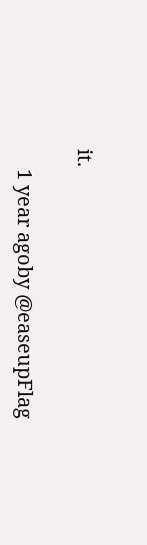it.

    1 year agoby @easeupFlag